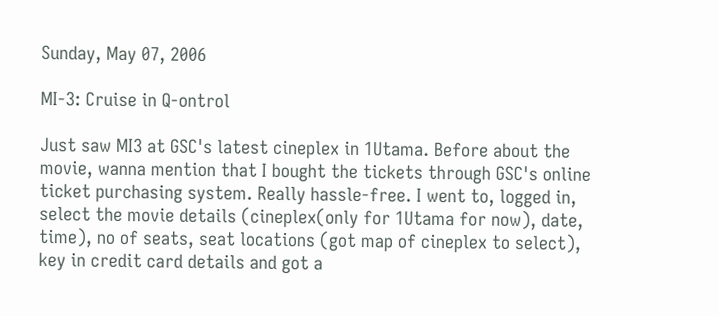Sunday, May 07, 2006

MI-3: Cruise in Q-ontrol

Just saw MI3 at GSC's latest cineplex in 1Utama. Before about the movie, wanna mention that I bought the tickets through GSC's online ticket purchasing system. Really hassle-free. I went to, logged in, select the movie details (cineplex(only for 1Utama for now), date, time), no of seats, seat locations (got map of cineplex to select), key in credit card details and got a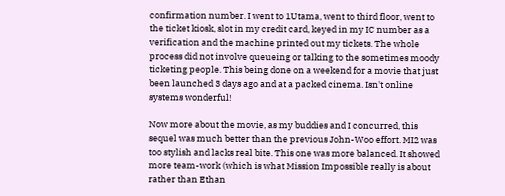confirmation number. I went to 1Utama, went to third floor, went to the ticket kiosk, slot in my credit card, keyed in my IC number as a verification and the machine printed out my tickets. The whole process did not involve queueing or talking to the sometimes moody ticketing people. This being done on a weekend for a movie that just been launched 3 days ago and at a packed cinema. Isn't online systems wonderful!

Now more about the movie, as my buddies and I concurred, this sequel was much better than the previous John-Woo effort. MI2 was too stylish and lacks real bite. This one was more balanced. It showed more team-work (which is what Mission Impossible really is about rather than Ethan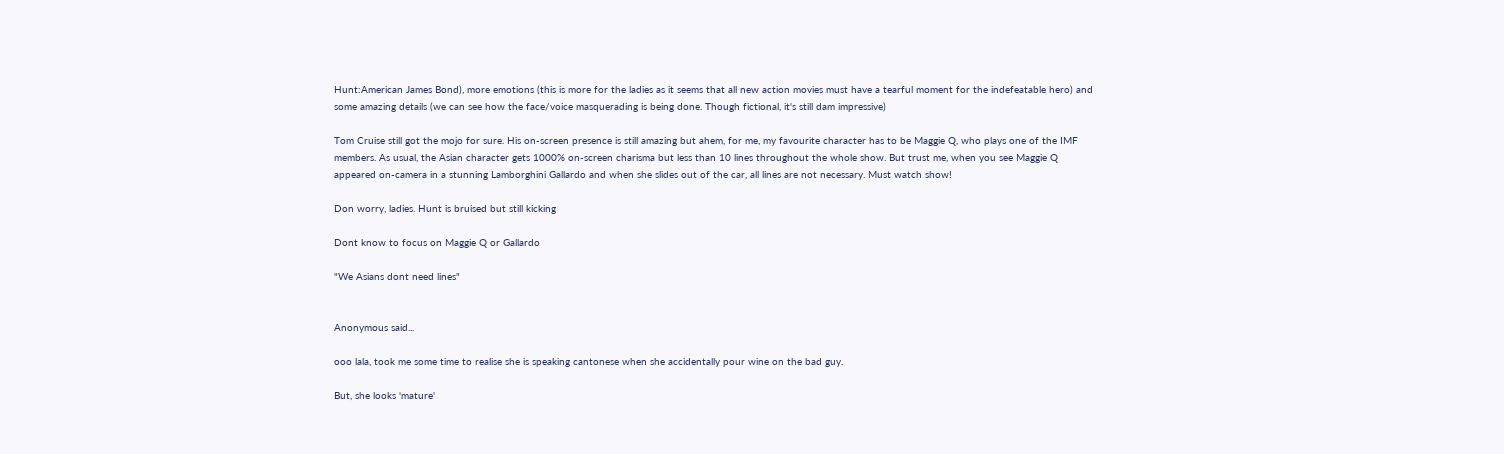Hunt:American James Bond), more emotions (this is more for the ladies as it seems that all new action movies must have a tearful moment for the indefeatable hero) and some amazing details (we can see how the face/voice masquerading is being done. Though fictional, it's still dam impressive)

Tom Cruise still got the mojo for sure. His on-screen presence is still amazing but ahem, for me, my favourite character has to be Maggie Q, who plays one of the IMF members. As usual, the Asian character gets 1000% on-screen charisma but less than 10 lines throughout the whole show. But trust me, when you see Maggie Q appeared on-camera in a stunning Lamborghini Gallardo and when she slides out of the car, all lines are not necessary. Must watch show!

Don worry, ladies. Hunt is bruised but still kicking

Dont know to focus on Maggie Q or Gallardo

"We Asians dont need lines"


Anonymous said...

ooo lala, took me some time to realise she is speaking cantonese when she accidentally pour wine on the bad guy.

But, she looks 'mature'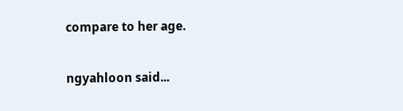compare to her age.

ngyahloon said...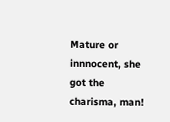Mature or innnocent, she got the charisma, man!